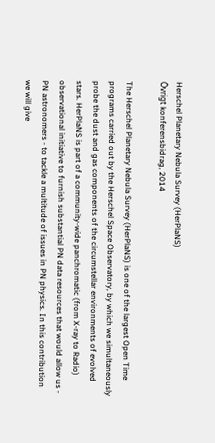Herschel Planetary Nebula Survey (HerPlaNS)
Övrigt konferensbidrag, 2014

The Herschel Planetary Nebula Survey (HerPlaNS) is one of the largest Open Time programs carried out by the Herschel Space Observatory, by which we simultaneously probe the dust and gas components of the circumstellar environments of evolved stars. HerPlaNS is part of a community-wide panchromatic (from X-ray to Radio) observational initiative to furnish substantial PN data resources that would allow us - PN astronomers - to tackle a multitude of issues in PN physics. In this contribution we will give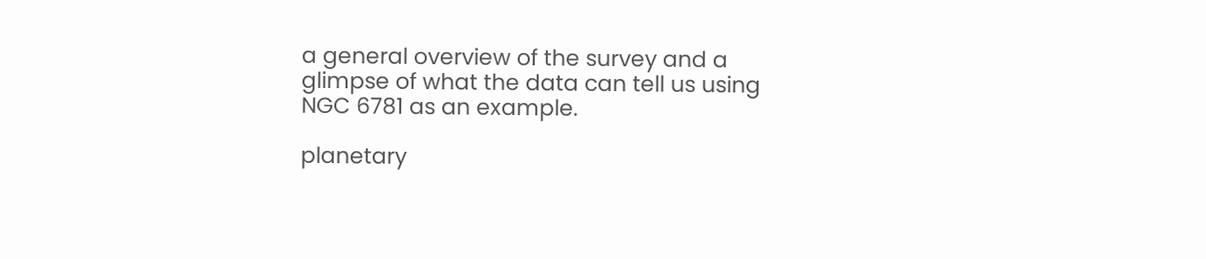a general overview of the survey and a glimpse of what the data can tell us using NGC 6781 as an example.

planetary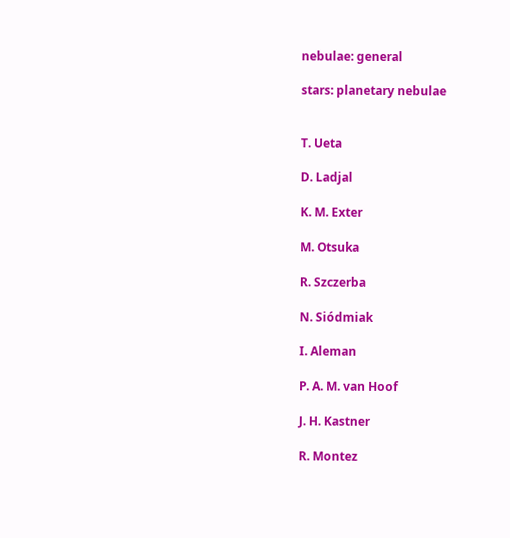nebulae: general

stars: planetary nebulae


T. Ueta

D. Ladjal

K. M. Exter

M. Otsuka

R. Szczerba

N. Siódmiak

I. Aleman

P. A. M. van Hoof

J. H. Kastner

R. Montez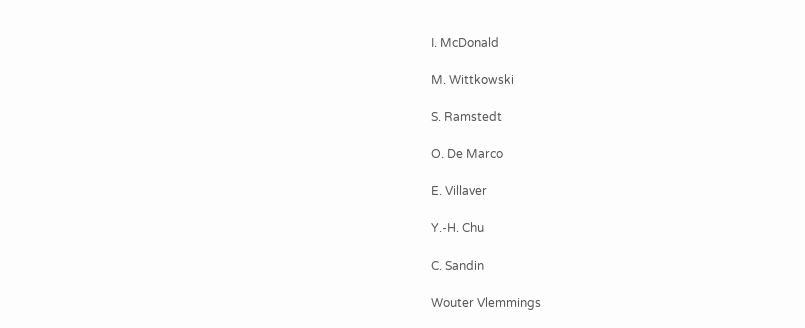I. McDonald

M. Wittkowski

S. Ramstedt

O. De Marco

E. Villaver

Y.-H. Chu

C. Sandin

Wouter Vlemmings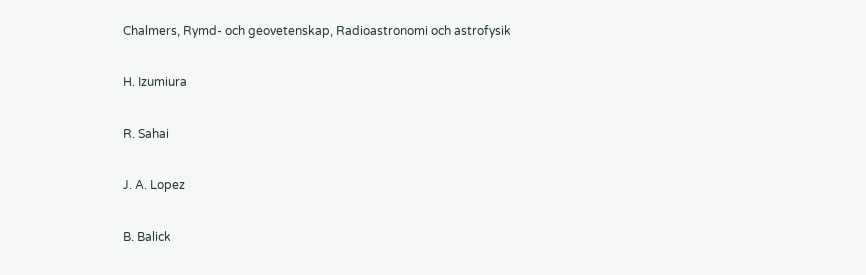Chalmers, Rymd- och geovetenskap, Radioastronomi och astrofysik

H. Izumiura

R. Sahai

J. A. Lopez

B. Balick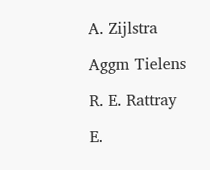A. Zijlstra

Aggm Tielens

R. E. Rattray

E.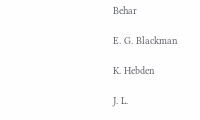Behar

E. G. Blackman

K. Hebden

J. L.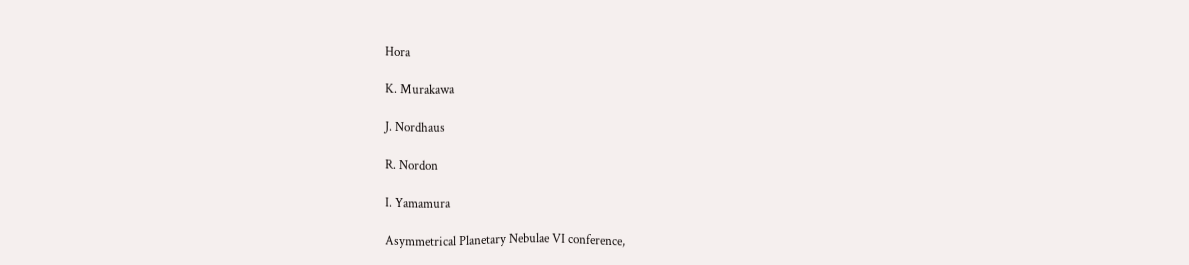Hora

K. Murakawa

J. Nordhaus

R. Nordon

I. Yamamura

Asymmetrical Planetary Nebulae VI conference,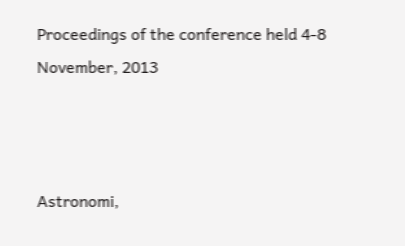Proceedings of the conference held 4-8 November, 2013



Astronomi,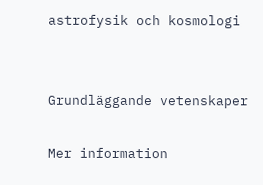astrofysik och kosmologi


Grundläggande vetenskaper

Mer information